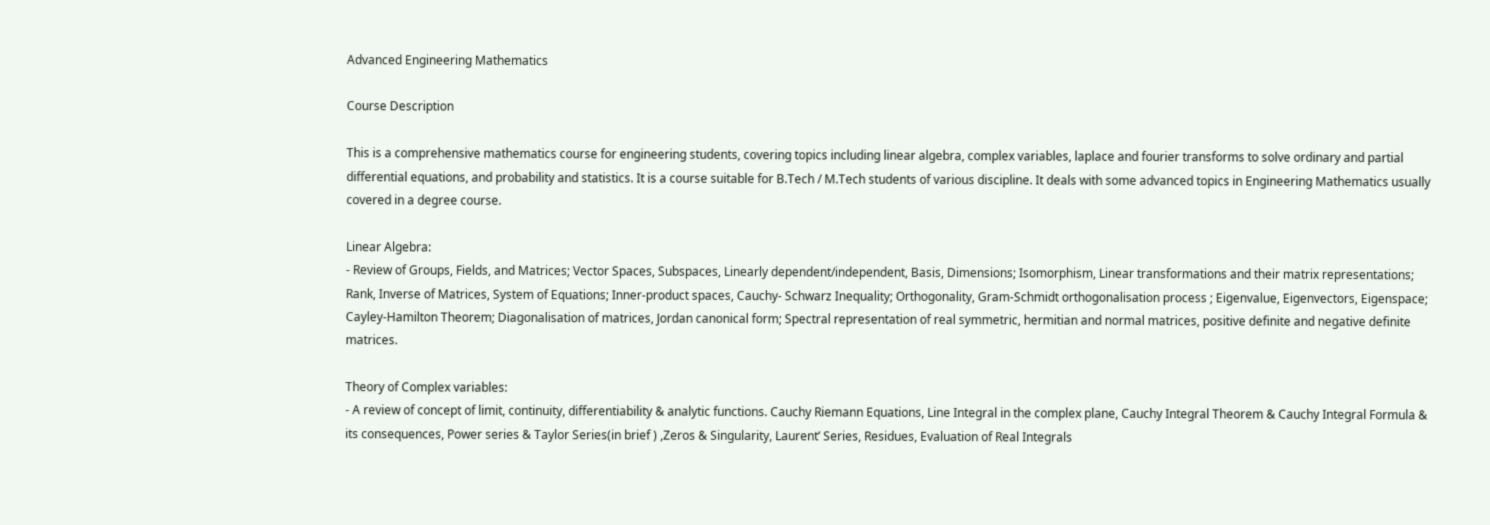Advanced Engineering Mathematics

Course Description

This is a comprehensive mathematics course for engineering students, covering topics including linear algebra, complex variables, laplace and fourier transforms to solve ordinary and partial differential equations, and probability and statistics. It is a course suitable for B.Tech / M.Tech students of various discipline. It deals with some advanced topics in Engineering Mathematics usually covered in a degree course.

Linear Algebra:
- Review of Groups, Fields, and Matrices; Vector Spaces, Subspaces, Linearly dependent/independent, Basis, Dimensions; Isomorphism, Linear transformations and their matrix representations; Rank, Inverse of Matrices, System of Equations; Inner-product spaces, Cauchy- Schwarz Inequality; Orthogonality, Gram-Schmidt orthogonalisation process ; Eigenvalue, Eigenvectors, Eigenspace; Cayley-Hamilton Theorem; Diagonalisation of matrices, Jordan canonical form; Spectral representation of real symmetric, hermitian and normal matrices, positive definite and negative definite matrices.

Theory of Complex variables:
- A review of concept of limit, continuity, differentiability & analytic functions. Cauchy Riemann Equations, Line Integral in the complex plane, Cauchy Integral Theorem & Cauchy Integral Formula & its consequences, Power series & Taylor Series(in brief ) ,Zeros & Singularity, Laurent’ Series, Residues, Evaluation of Real Integrals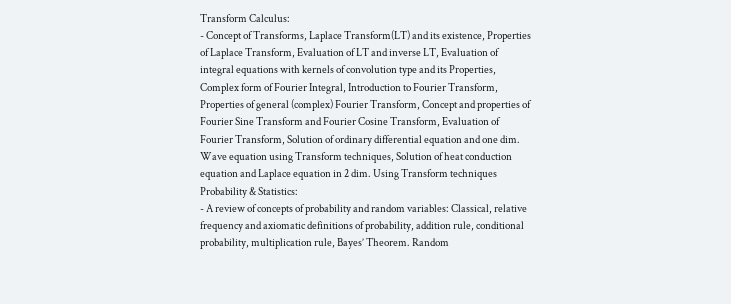Transform Calculus:
- Concept of Transforms, Laplace Transform(LT) and its existence, Properties of Laplace Transform, Evaluation of LT and inverse LT, Evaluation of integral equations with kernels of convolution type and its Properties, Complex form of Fourier Integral, Introduction to Fourier Transform, Properties of general (complex) Fourier Transform, Concept and properties of Fourier Sine Transform and Fourier Cosine Transform, Evaluation of Fourier Transform, Solution of ordinary differential equation and one dim. Wave equation using Transform techniques, Solution of heat conduction equation and Laplace equation in 2 dim. Using Transform techniques
Probability & Statistics:
- A review of concepts of probability and random variables: Classical, relative frequency and axiomatic definitions of probability, addition rule, conditional probability, multiplication rule, Bayes’ Theorem. Random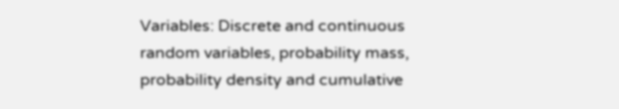Variables: Discrete and continuous random variables, probability mass, probability density and cumulative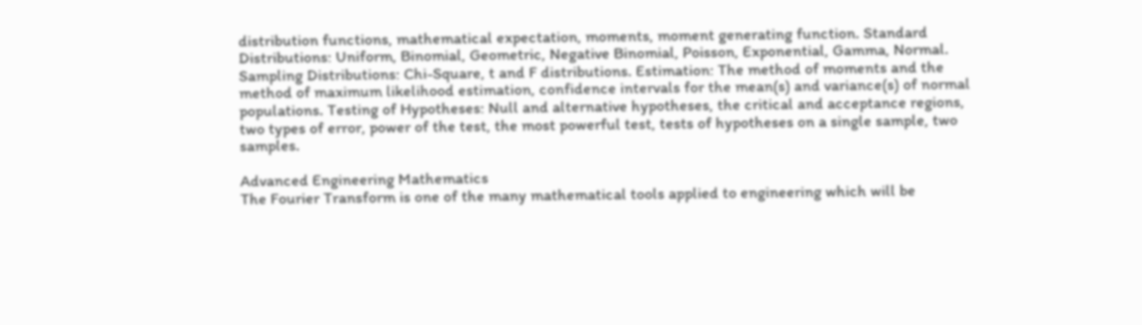distribution functions, mathematical expectation, moments, moment generating function. Standard Distributions: Uniform, Binomial, Geometric, Negative Binomial, Poisson, Exponential, Gamma, Normal. Sampling Distributions: Chi-Square, t and F distributions. Estimation: The method of moments and the method of maximum likelihood estimation, confidence intervals for the mean(s) and variance(s) of normal populations. Testing of Hypotheses: Null and alternative hypotheses, the critical and acceptance regions, two types of error, power of the test, the most powerful test, tests of hypotheses on a single sample, two samples.

Advanced Engineering Mathematics
The Fourier Transform is one of the many mathematical tools applied to engineering which will be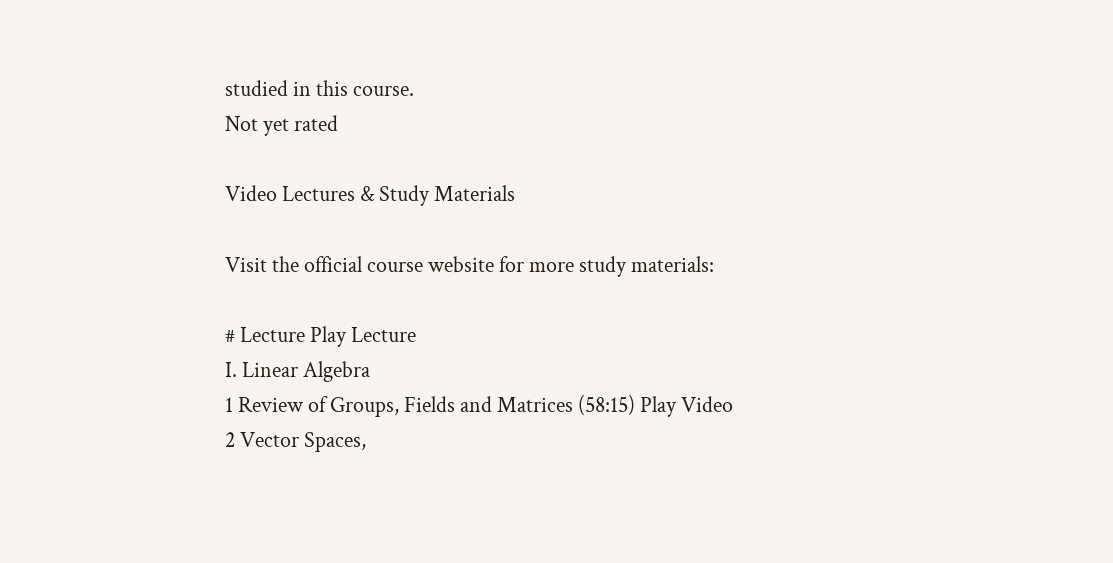studied in this course.
Not yet rated

Video Lectures & Study Materials

Visit the official course website for more study materials:

# Lecture Play Lecture
I. Linear Algebra
1 Review of Groups, Fields and Matrices (58:15) Play Video
2 Vector Spaces,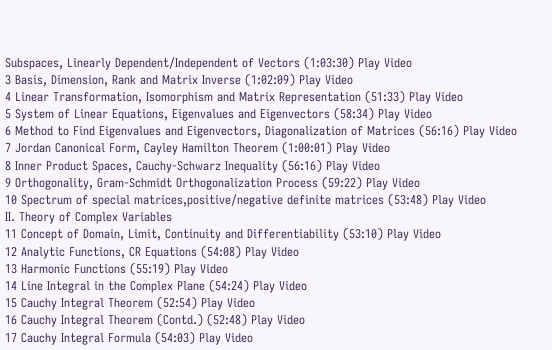Subspaces, Linearly Dependent/Independent of Vectors (1:03:30) Play Video
3 Basis, Dimension, Rank and Matrix Inverse (1:02:09) Play Video
4 Linear Transformation, Isomorphism and Matrix Representation (51:33) Play Video
5 System of Linear Equations, Eigenvalues and Eigenvectors (58:34) Play Video
6 Method to Find Eigenvalues and Eigenvectors, Diagonalization of Matrices (56:16) Play Video
7 Jordan Canonical Form, Cayley Hamilton Theorem (1:00:01) Play Video
8 Inner Product Spaces, Cauchy-Schwarz Inequality (56:16) Play Video
9 Orthogonality, Gram-Schmidt Orthogonalization Process (59:22) Play Video
10 Spectrum of special matrices,positive/negative definite matrices (53:48) Play Video
II. Theory of Complex Variables
11 Concept of Domain, Limit, Continuity and Differentiability (53:10) Play Video
12 Analytic Functions, CR Equations (54:08) Play Video
13 Harmonic Functions (55:19) Play Video
14 Line Integral in the Complex Plane (54:24) Play Video
15 Cauchy Integral Theorem (52:54) Play Video
16 Cauchy Integral Theorem (Contd.) (52:48) Play Video
17 Cauchy Integral Formula (54:03) Play Video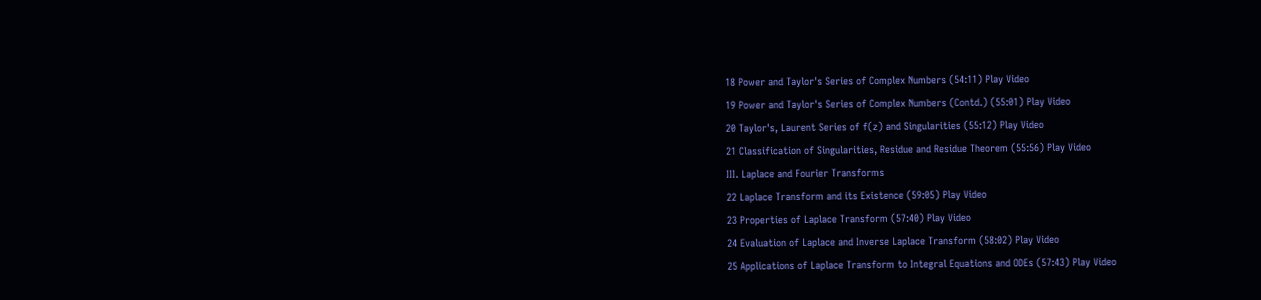18 Power and Taylor's Series of Complex Numbers (54:11) Play Video
19 Power and Taylor's Series of Complex Numbers (Contd.) (55:01) Play Video
20 Taylor's, Laurent Series of f(z) and Singularities (55:12) Play Video
21 Classification of Singularities, Residue and Residue Theorem (55:56) Play Video
III. Laplace and Fourier Transforms
22 Laplace Transform and its Existence (59:05) Play Video
23 Properties of Laplace Transform (57:40) Play Video
24 Evaluation of Laplace and Inverse Laplace Transform (58:02) Play Video
25 Applications of Laplace Transform to Integral Equations and ODEs (57:43) Play Video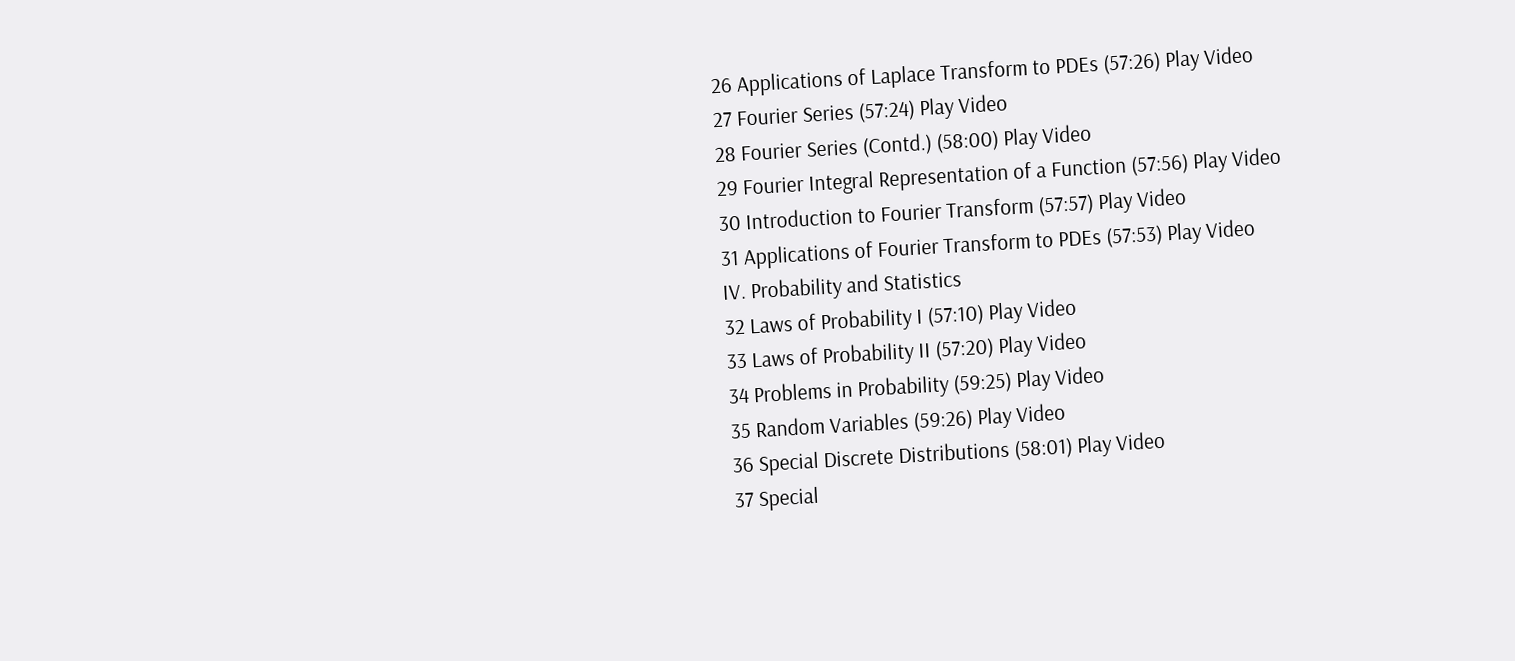26 Applications of Laplace Transform to PDEs (57:26) Play Video
27 Fourier Series (57:24) Play Video
28 Fourier Series (Contd.) (58:00) Play Video
29 Fourier Integral Representation of a Function (57:56) Play Video
30 Introduction to Fourier Transform (57:57) Play Video
31 Applications of Fourier Transform to PDEs (57:53) Play Video
IV. Probability and Statistics
32 Laws of Probability I (57:10) Play Video
33 Laws of Probability II (57:20) Play Video
34 Problems in Probability (59:25) Play Video
35 Random Variables (59:26) Play Video
36 Special Discrete Distributions (58:01) Play Video
37 Special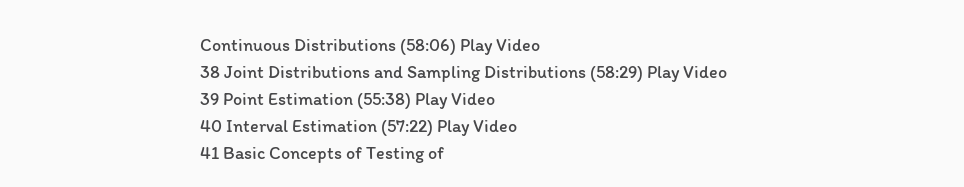Continuous Distributions (58:06) Play Video
38 Joint Distributions and Sampling Distributions (58:29) Play Video
39 Point Estimation (55:38) Play Video
40 Interval Estimation (57:22) Play Video
41 Basic Concepts of Testing of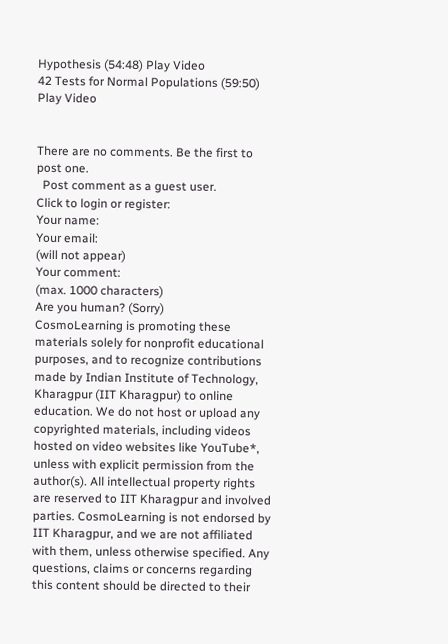Hypothesis (54:48) Play Video
42 Tests for Normal Populations (59:50) Play Video


There are no comments. Be the first to post one.
  Post comment as a guest user.
Click to login or register:
Your name:
Your email:
(will not appear)
Your comment:
(max. 1000 characters)
Are you human? (Sorry)
CosmoLearning is promoting these materials solely for nonprofit educational purposes, and to recognize contributions made by Indian Institute of Technology, Kharagpur (IIT Kharagpur) to online education. We do not host or upload any copyrighted materials, including videos hosted on video websites like YouTube*, unless with explicit permission from the author(s). All intellectual property rights are reserved to IIT Kharagpur and involved parties. CosmoLearning is not endorsed by IIT Kharagpur, and we are not affiliated with them, unless otherwise specified. Any questions, claims or concerns regarding this content should be directed to their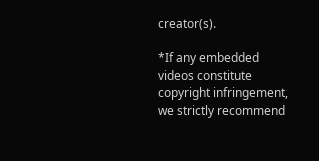creator(s).

*If any embedded videos constitute copyright infringement, we strictly recommend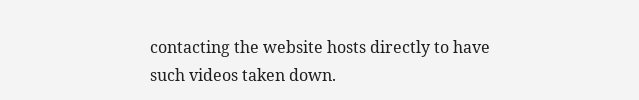contacting the website hosts directly to have such videos taken down.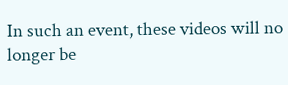In such an event, these videos will no longer be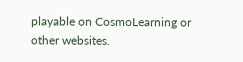playable on CosmoLearning or other websites.